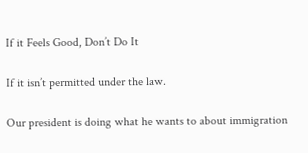If it Feels Good, Don’t Do It

If it isn’t permitted under the law.

Our president is doing what he wants to about immigration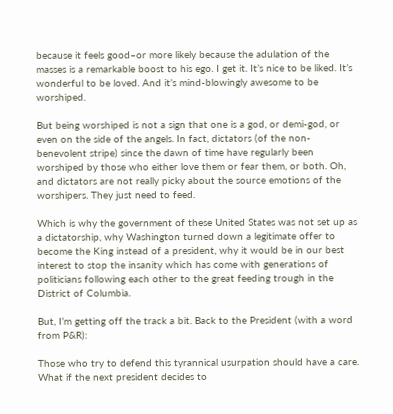because it feels good–or more likely because the adulation of the masses is a remarkable boost to his ego. I get it. It’s nice to be liked. It’s wonderful to be loved. And it’s mind-blowingly awesome to be worshiped.

But being worshiped is not a sign that one is a god, or demi-god, or even on the side of the angels. In fact, dictators (of the non-benevolent stripe) since the dawn of time have regularly been worshiped by those who either love them or fear them, or both. Oh, and dictators are not really picky about the source emotions of the worshipers. They just need to feed.

Which is why the government of these United States was not set up as a dictatorship, why Washington turned down a legitimate offer to become the King instead of a president, why it would be in our best interest to stop the insanity which has come with generations of politicians following each other to the great feeding trough in the District of Columbia.

But, I’m getting off the track a bit. Back to the President (with a word from P&R):

Those who try to defend this tyrannical usurpation should have a care. What if the next president decides to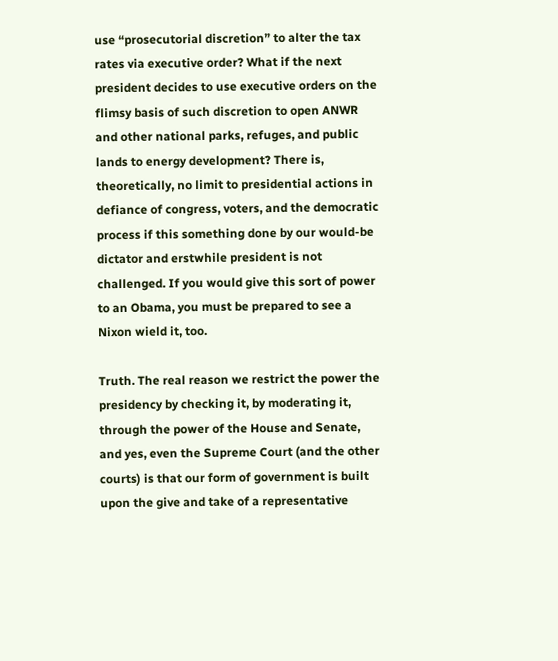use “prosecutorial discretion” to alter the tax rates via executive order? What if the next president decides to use executive orders on the flimsy basis of such discretion to open ANWR and other national parks, refuges, and public lands to energy development? There is, theoretically, no limit to presidential actions in defiance of congress, voters, and the democratic process if this something done by our would-be dictator and erstwhile president is not challenged. If you would give this sort of power to an Obama, you must be prepared to see a Nixon wield it, too.

Truth. The real reason we restrict the power the presidency by checking it, by moderating it, through the power of the House and Senate, and yes, even the Supreme Court (and the other courts) is that our form of government is built upon the give and take of a representative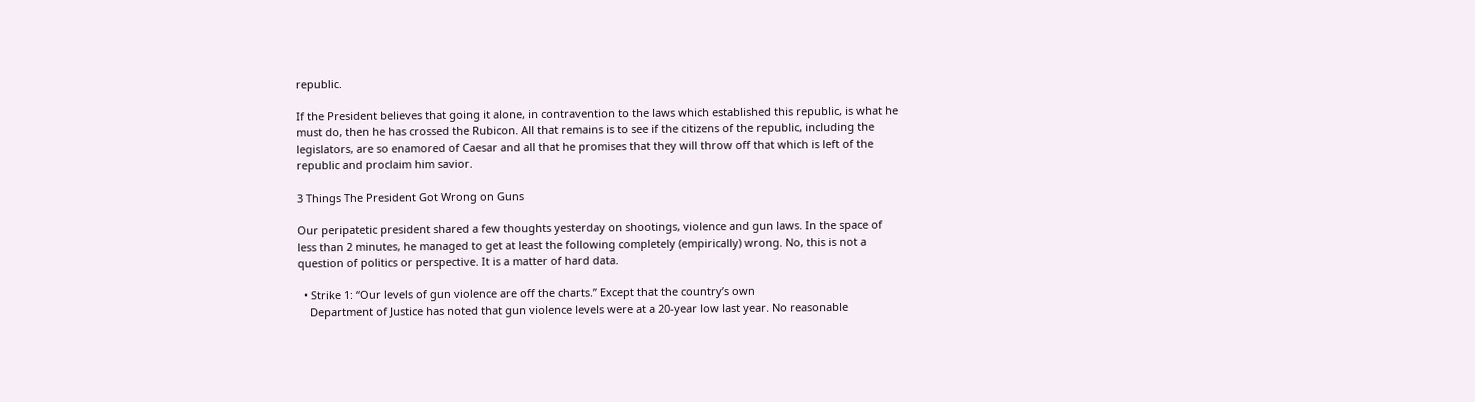republic.

If the President believes that going it alone, in contravention to the laws which established this republic, is what he must do, then he has crossed the Rubicon. All that remains is to see if the citizens of the republic, including the legislators, are so enamored of Caesar and all that he promises that they will throw off that which is left of the republic and proclaim him savior.

3 Things The President Got Wrong on Guns

Our peripatetic president shared a few thoughts yesterday on shootings, violence and gun laws. In the space of less than 2 minutes, he managed to get at least the following completely (empirically) wrong. No, this is not a question of politics or perspective. It is a matter of hard data.

  • Strike 1: “Our levels of gun violence are off the charts.” Except that the country’s own
    Department of Justice has noted that gun violence levels were at a 20-year low last year. No reasonable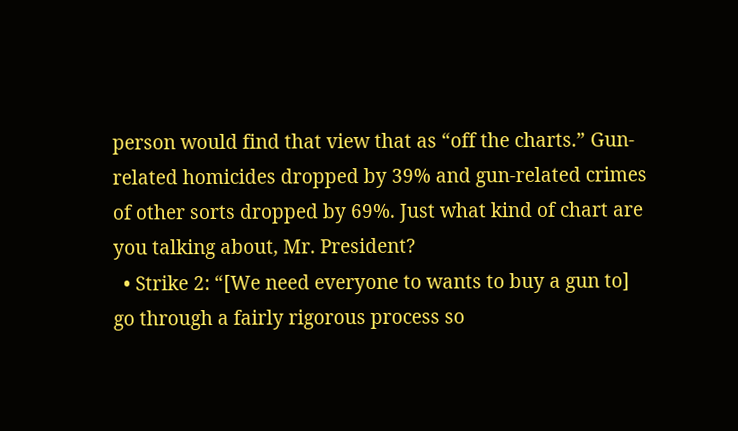person would find that view that as “off the charts.” Gun-related homicides dropped by 39% and gun-related crimes of other sorts dropped by 69%. Just what kind of chart are you talking about, Mr. President?
  • Strike 2: “[We need everyone to wants to buy a gun to] go through a fairly rigorous process so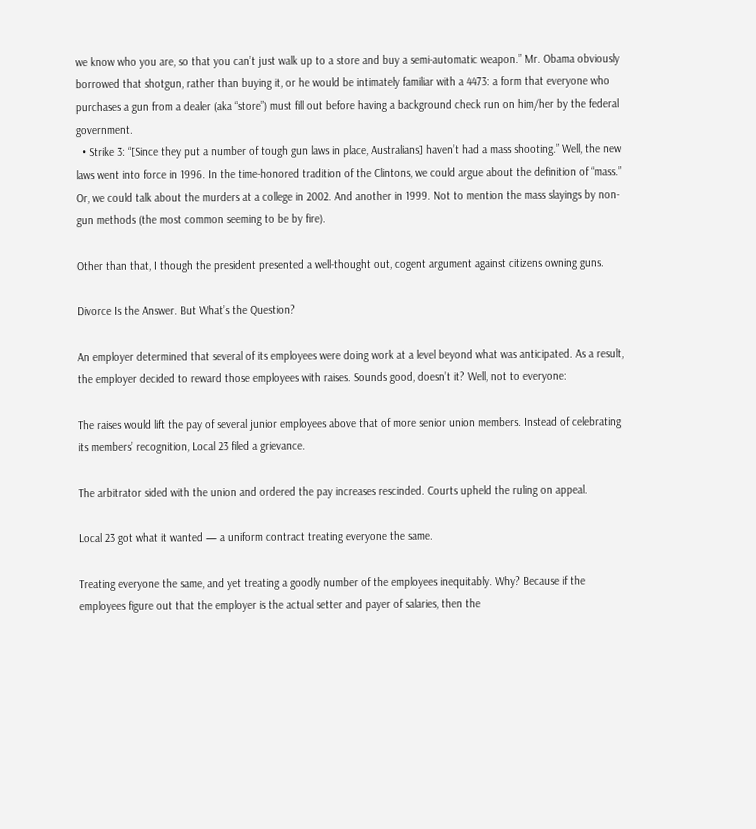we know who you are, so that you can’t just walk up to a store and buy a semi-automatic weapon.” Mr. Obama obviously borrowed that shotgun, rather than buying it, or he would be intimately familiar with a 4473: a form that everyone who purchases a gun from a dealer (aka “store”) must fill out before having a background check run on him/her by the federal government.
  • Strike 3: “[Since they put a number of tough gun laws in place, Australians] haven’t had a mass shooting.” Well, the new laws went into force in 1996. In the time-honored tradition of the Clintons, we could argue about the definition of “mass.” Or, we could talk about the murders at a college in 2002. And another in 1999. Not to mention the mass slayings by non-gun methods (the most common seeming to be by fire).

Other than that, I though the president presented a well-thought out, cogent argument against citizens owning guns.

Divorce Is the Answer. But What’s the Question?

An employer determined that several of its employees were doing work at a level beyond what was anticipated. As a result, the employer decided to reward those employees with raises. Sounds good, doesn’t it? Well, not to everyone:

The raises would lift the pay of several junior employees above that of more senior union members. Instead of celebrating its members’ recognition, Local 23 filed a grievance.

The arbitrator sided with the union and ordered the pay increases rescinded. Courts upheld the ruling on appeal.

Local 23 got what it wanted — a uniform contract treating everyone the same.

Treating everyone the same, and yet treating a goodly number of the employees inequitably. Why? Because if the employees figure out that the employer is the actual setter and payer of salaries, then the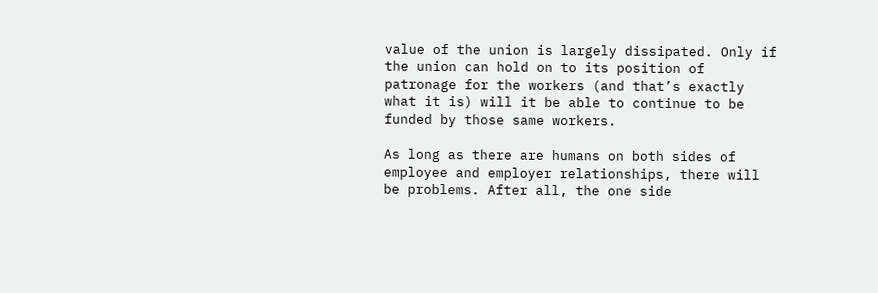value of the union is largely dissipated. Only if the union can hold on to its position of patronage for the workers (and that’s exactly what it is) will it be able to continue to be funded by those same workers.

As long as there are humans on both sides of employee and employer relationships, there will be problems. After all, the one side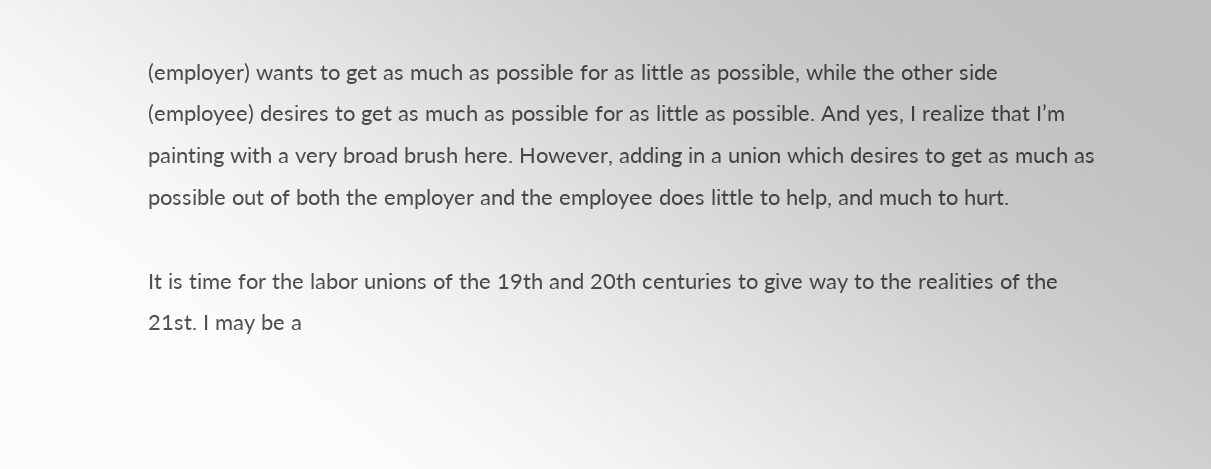(employer) wants to get as much as possible for as little as possible, while the other side (employee) desires to get as much as possible for as little as possible. And yes, I realize that I’m painting with a very broad brush here. However, adding in a union which desires to get as much as possible out of both the employer and the employee does little to help, and much to hurt.

It is time for the labor unions of the 19th and 20th centuries to give way to the realities of the 21st. I may be a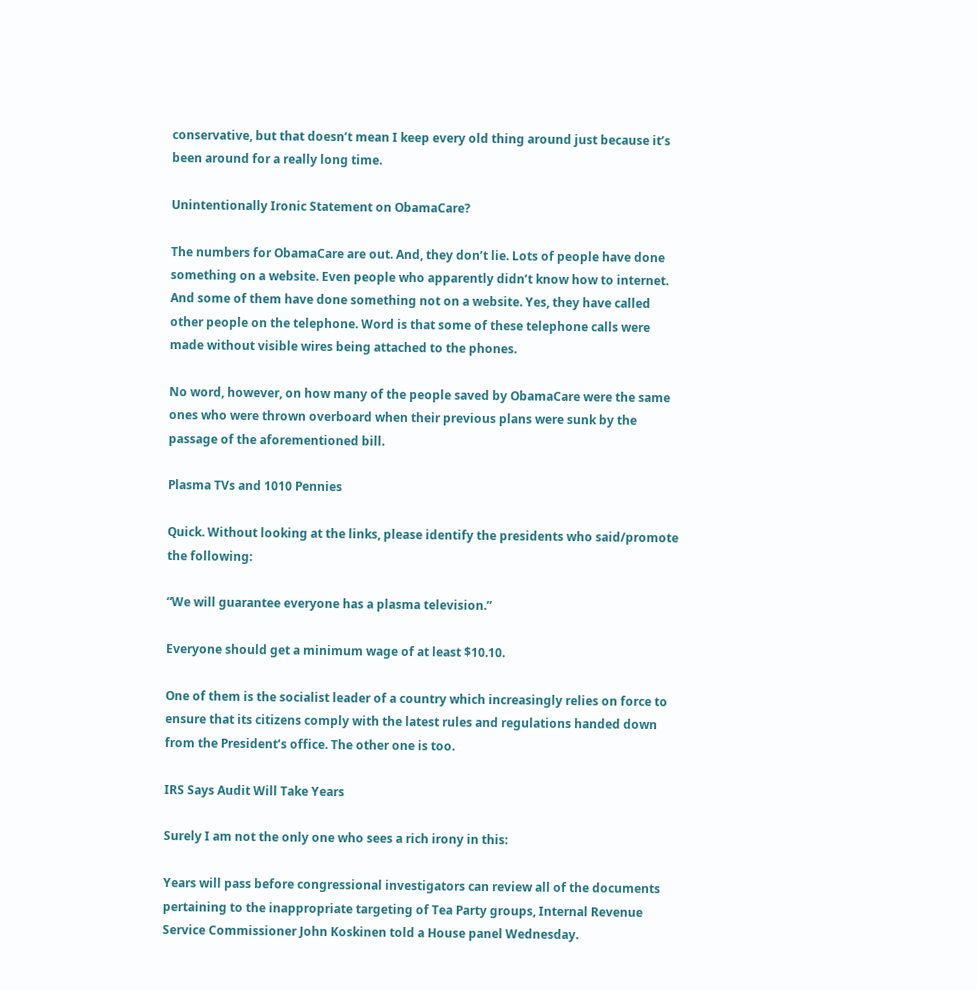conservative, but that doesn’t mean I keep every old thing around just because it’s been around for a really long time.

Unintentionally Ironic Statement on ObamaCare?

The numbers for ObamaCare are out. And, they don’t lie. Lots of people have done something on a website. Even people who apparently didn’t know how to internet. And some of them have done something not on a website. Yes, they have called other people on the telephone. Word is that some of these telephone calls were made without visible wires being attached to the phones.

No word, however, on how many of the people saved by ObamaCare were the same ones who were thrown overboard when their previous plans were sunk by the passage of the aforementioned bill.

Plasma TVs and 1010 Pennies

Quick. Without looking at the links, please identify the presidents who said/promote the following:

“We will guarantee everyone has a plasma television.”

Everyone should get a minimum wage of at least $10.10.

One of them is the socialist leader of a country which increasingly relies on force to ensure that its citizens comply with the latest rules and regulations handed down from the President’s office. The other one is too.

IRS Says Audit Will Take Years

Surely I am not the only one who sees a rich irony in this:

Years will pass before congressional investigators can review all of the documents pertaining to the inappropriate targeting of Tea Party groups, Internal Revenue Service Commissioner John Koskinen told a House panel Wednesday.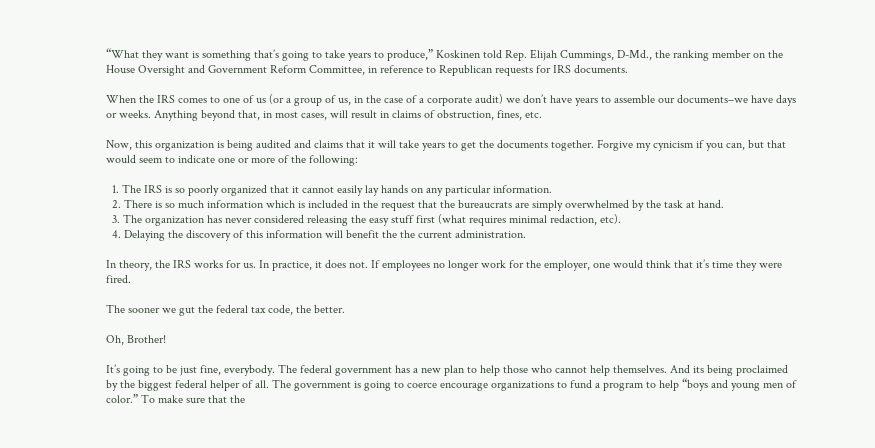“What they want is something that’s going to take years to produce,” Koskinen told Rep. Elijah Cummings, D-Md., the ranking member on the House Oversight and Government Reform Committee, in reference to Republican requests for IRS documents.

When the IRS comes to one of us (or a group of us, in the case of a corporate audit) we don’t have years to assemble our documents–we have days or weeks. Anything beyond that, in most cases, will result in claims of obstruction, fines, etc.

Now, this organization is being audited and claims that it will take years to get the documents together. Forgive my cynicism if you can, but that would seem to indicate one or more of the following:

  1. The IRS is so poorly organized that it cannot easily lay hands on any particular information.
  2. There is so much information which is included in the request that the bureaucrats are simply overwhelmed by the task at hand.
  3. The organization has never considered releasing the easy stuff first (what requires minimal redaction, etc).
  4. Delaying the discovery of this information will benefit the the current administration.

In theory, the IRS works for us. In practice, it does not. If employees no longer work for the employer, one would think that it’s time they were fired.

The sooner we gut the federal tax code, the better.

Oh, Brother!

It’s going to be just fine, everybody. The federal government has a new plan to help those who cannot help themselves. And its being proclaimed by the biggest federal helper of all. The government is going to coerce encourage organizations to fund a program to help “boys and young men of color.” To make sure that the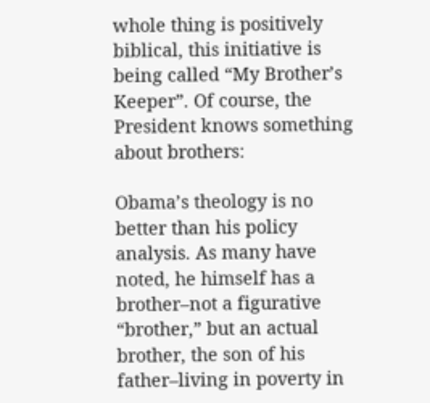whole thing is positively biblical, this initiative is being called “My Brother’s Keeper”. Of course, the President knows something about brothers:

Obama’s theology is no better than his policy analysis. As many have noted, he himself has a brother–not a figurative “brother,” but an actual brother, the son of his father–living in poverty in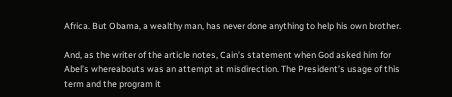Africa. But Obama, a wealthy man, has never done anything to help his own brother.

And, as the writer of the article notes, Cain’s statement when God asked him for Abel’s whereabouts was an attempt at misdirection. The President’s usage of this term and the program it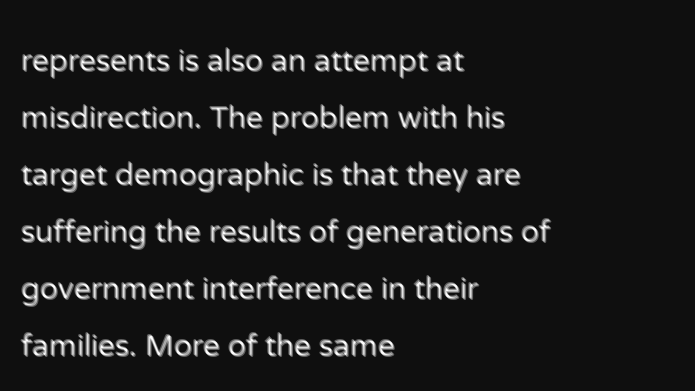represents is also an attempt at misdirection. The problem with his target demographic is that they are suffering the results of generations of government interference in their families. More of the same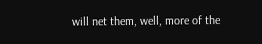will net them, well, more of the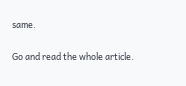same.

Go and read the whole article.